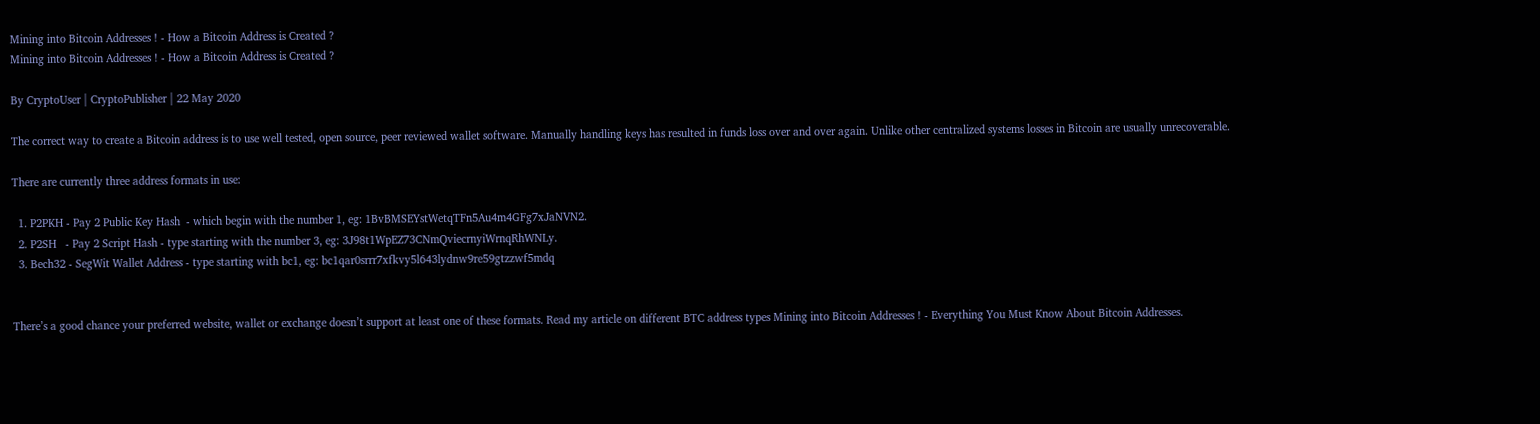Mining into Bitcoin Addresses ! - How a Bitcoin Address is Created ?
Mining into Bitcoin Addresses ! - How a Bitcoin Address is Created ?

By CryptoUser | CryptoPublisher | 22 May 2020

The correct way to create a Bitcoin address is to use well tested, open source, peer reviewed wallet software. Manually handling keys has resulted in funds loss over and over again. Unlike other centralized systems losses in Bitcoin are usually unrecoverable.

There are currently three address formats in use:

  1. P2PKH - Pay 2 Public Key Hash  - which begin with the number 1, eg: 1BvBMSEYstWetqTFn5Au4m4GFg7xJaNVN2.
  2. P2SH   - Pay 2 Script Hash - type starting with the number 3, eg: 3J98t1WpEZ73CNmQviecrnyiWrnqRhWNLy.
  3. Bech32 - SegWit Wallet Address - type starting with bc1, eg: bc1qar0srrr7xfkvy5l643lydnw9re59gtzzwf5mdq


There’s a good chance your preferred website, wallet or exchange doesn’t support at least one of these formats. Read my article on different BTC address types Mining into Bitcoin Addresses ! - Everything You Must Know About Bitcoin Addresses.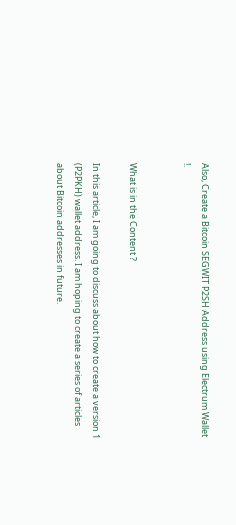Also, Create a Bitcoin SEGWIT P2SH Address using Electrum Wallet !.


What is in the Content ?

In this article, I am going to discuss about how to create a version 1 (P2PKH) wallet address. I am hoping to create a series of articles about Bitcoin addresses in future.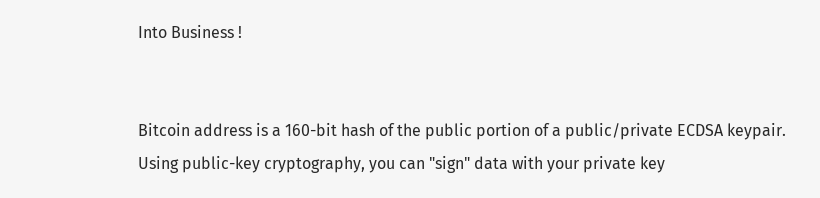Into Business !


Bitcoin address is a 160-bit hash of the public portion of a public/private ECDSA keypair. Using public-key cryptography, you can "sign" data with your private key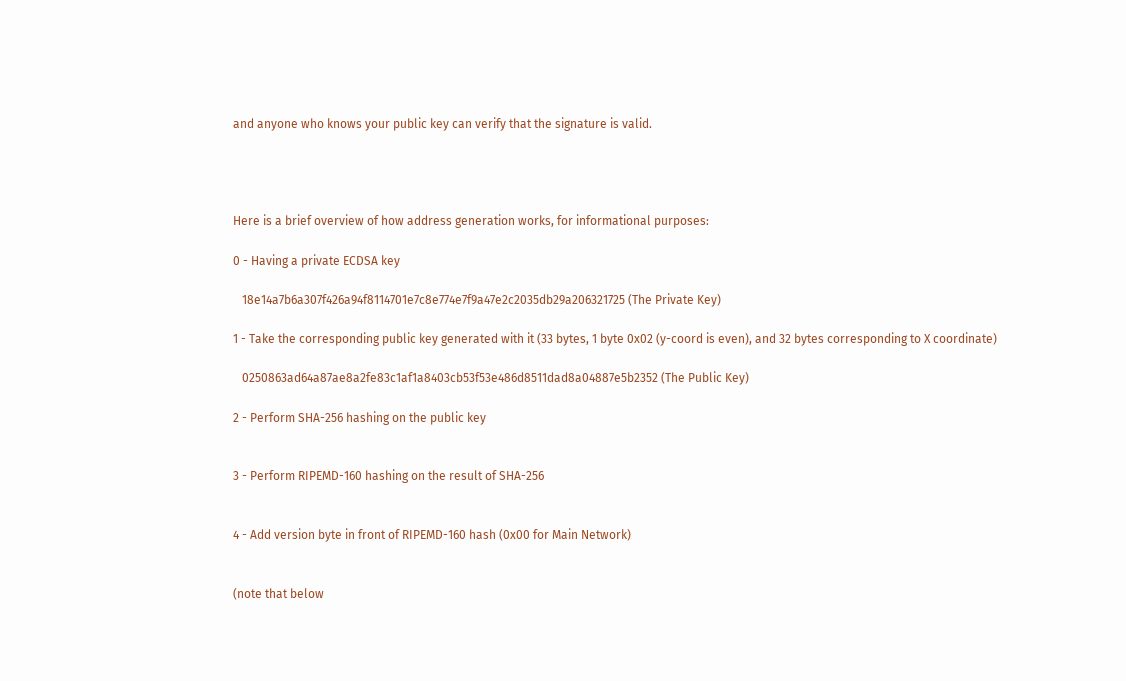and anyone who knows your public key can verify that the signature is valid.




Here is a brief overview of how address generation works, for informational purposes:

0 - Having a private ECDSA key

   18e14a7b6a307f426a94f8114701e7c8e774e7f9a47e2c2035db29a206321725 (The Private Key)

1 - Take the corresponding public key generated with it (33 bytes, 1 byte 0x02 (y-coord is even), and 32 bytes corresponding to X coordinate)

   0250863ad64a87ae8a2fe83c1af1a8403cb53f53e486d8511dad8a04887e5b2352 (The Public Key)

2 - Perform SHA-256 hashing on the public key


3 - Perform RIPEMD-160 hashing on the result of SHA-256


4 - Add version byte in front of RIPEMD-160 hash (0x00 for Main Network)


(note that below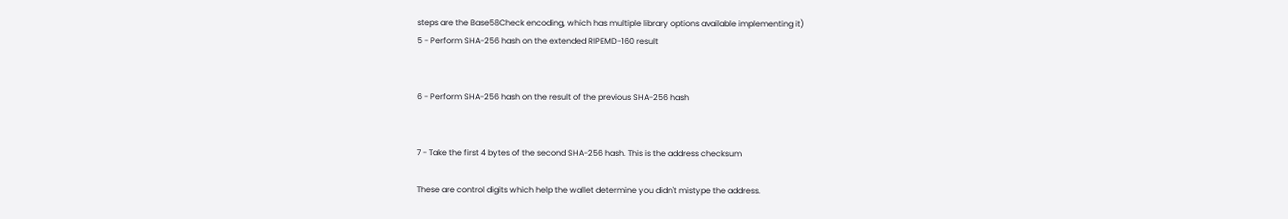steps are the Base58Check encoding, which has multiple library options available implementing it)
5 - Perform SHA-256 hash on the extended RIPEMD-160 result


6 - Perform SHA-256 hash on the result of the previous SHA-256 hash


7 - Take the first 4 bytes of the second SHA-256 hash. This is the address checksum

These are control digits which help the wallet determine you didn't mistype the address.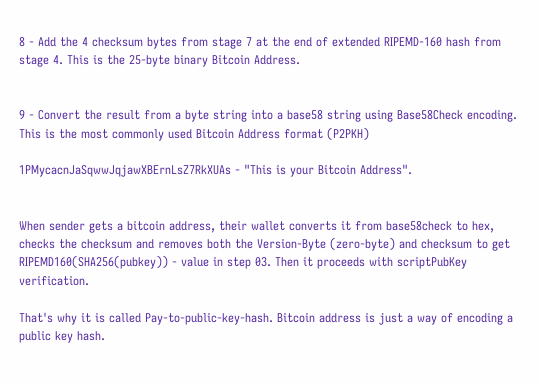8 - Add the 4 checksum bytes from stage 7 at the end of extended RIPEMD-160 hash from stage 4. This is the 25-byte binary Bitcoin Address.


9 - Convert the result from a byte string into a base58 string using Base58Check encoding. This is the most commonly used Bitcoin Address format (P2PKH)

1PMycacnJaSqwwJqjawXBErnLsZ7RkXUAs - "This is your Bitcoin Address".


When sender gets a bitcoin address, their wallet converts it from base58check to hex, checks the checksum and removes both the Version-Byte (zero-byte) and checksum to get RIPEMD160(SHA256(pubkey)) - value in step 03. Then it proceeds with scriptPubKey verification.

That's why it is called Pay-to-public-key-hash. Bitcoin address is just a way of encoding a public key hash.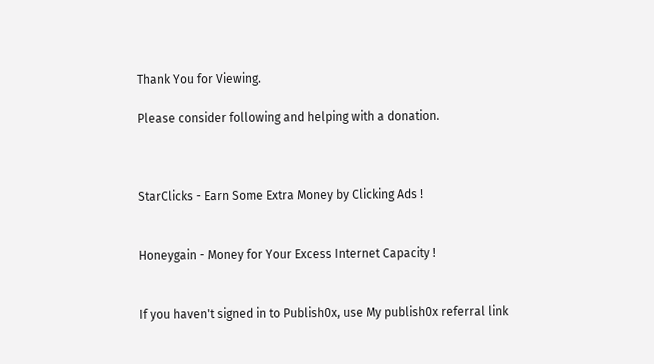Thank You for Viewing.

Please consider following and helping with a donation.



StarClicks - Earn Some Extra Money by Clicking Ads !


Honeygain - Money for Your Excess Internet Capacity !


If you haven't signed in to Publish0x, use My publish0x referral link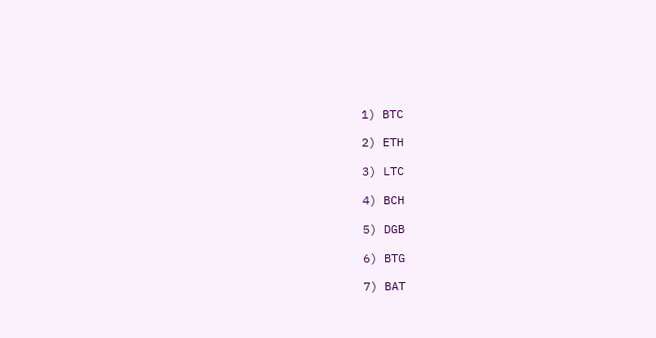1) BTC

2) ETH

3) LTC

4) BCH

5) DGB

6) BTG

7) BAT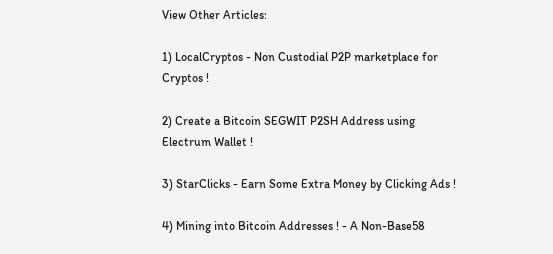View Other Articles:

1) LocalCryptos - Non Custodial P2P marketplace for Cryptos !

2) Create a Bitcoin SEGWIT P2SH Address using Electrum Wallet !

3) StarClicks - Earn Some Extra Money by Clicking Ads !

4) Mining into Bitcoin Addresses ! - A Non-Base58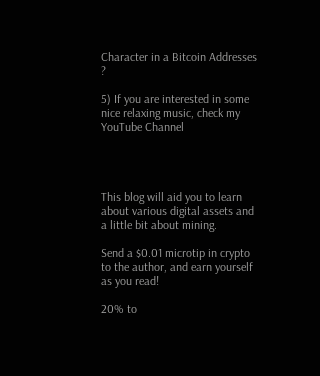Character in a Bitcoin Addresses ?

5) If you are interested in some nice relaxing music, check my YouTube Channel




This blog will aid you to learn about various digital assets and a little bit about mining.

Send a $0.01 microtip in crypto to the author, and earn yourself as you read!

20% to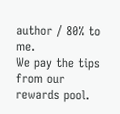author / 80% to me.
We pay the tips from our rewards pool.